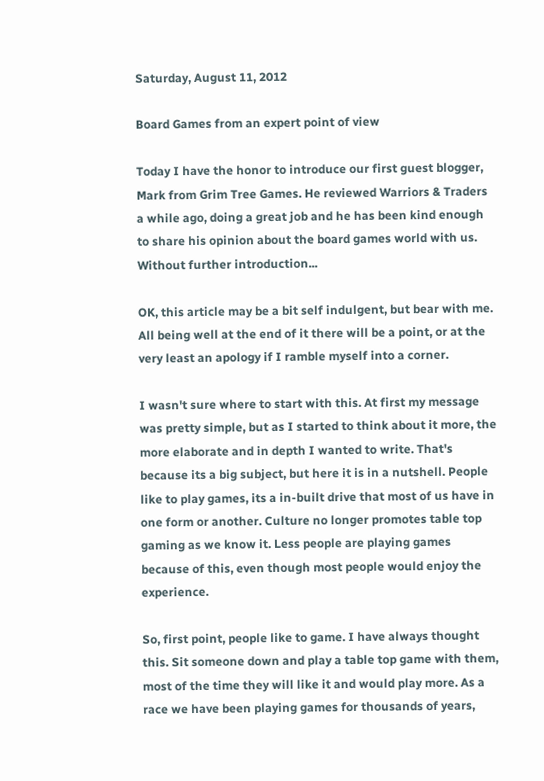Saturday, August 11, 2012

Board Games from an expert point of view

Today I have the honor to introduce our first guest blogger, Mark from Grim Tree Games. He reviewed Warriors & Traders a while ago, doing a great job and he has been kind enough to share his opinion about the board games world with us. Without further introduction...

OK, this article may be a bit self indulgent, but bear with me. All being well at the end of it there will be a point, or at the very least an apology if I ramble myself into a corner.

I wasn't sure where to start with this. At first my message was pretty simple, but as I started to think about it more, the more elaborate and in depth I wanted to write. That's because its a big subject, but here it is in a nutshell. People like to play games, its a in-built drive that most of us have in one form or another. Culture no longer promotes table top gaming as we know it. Less people are playing games because of this, even though most people would enjoy the experience.

So, first point, people like to game. I have always thought this. Sit someone down and play a table top game with them, most of the time they will like it and would play more. As a race we have been playing games for thousands of years,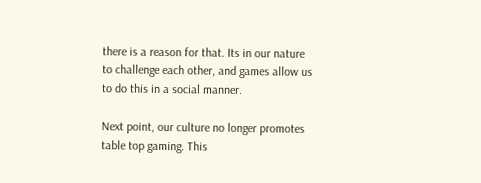there is a reason for that. Its in our nature to challenge each other, and games allow us to do this in a social manner.

Next point, our culture no longer promotes table top gaming. This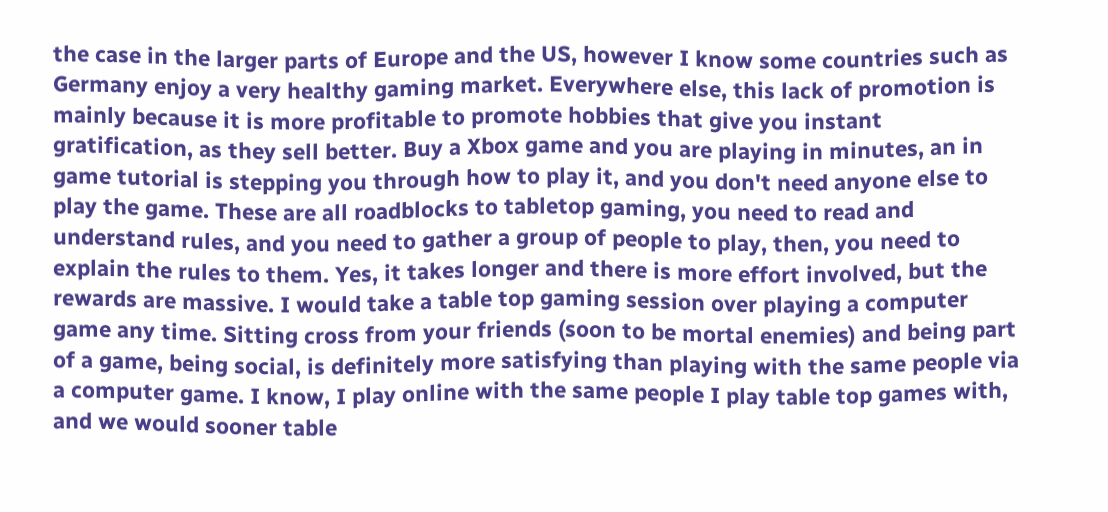the case in the larger parts of Europe and the US, however I know some countries such as Germany enjoy a very healthy gaming market. Everywhere else, this lack of promotion is mainly because it is more profitable to promote hobbies that give you instant gratification, as they sell better. Buy a Xbox game and you are playing in minutes, an in game tutorial is stepping you through how to play it, and you don't need anyone else to play the game. These are all roadblocks to tabletop gaming, you need to read and understand rules, and you need to gather a group of people to play, then, you need to explain the rules to them. Yes, it takes longer and there is more effort involved, but the rewards are massive. I would take a table top gaming session over playing a computer game any time. Sitting cross from your friends (soon to be mortal enemies) and being part of a game, being social, is definitely more satisfying than playing with the same people via a computer game. I know, I play online with the same people I play table top games with, and we would sooner table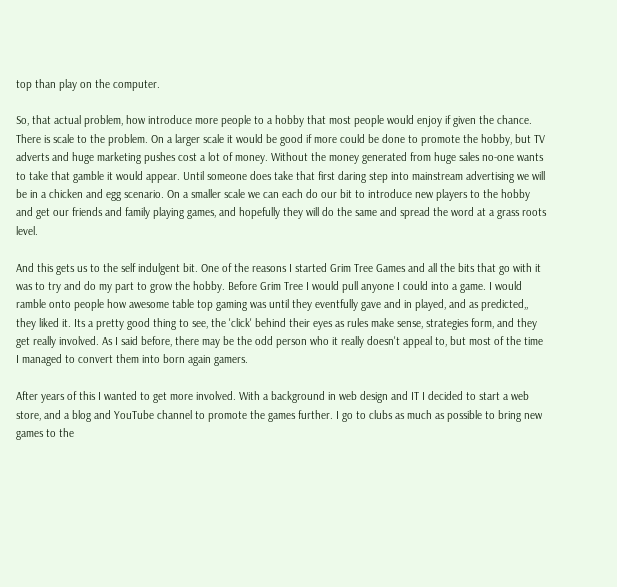top than play on the computer.

So, that actual problem, how introduce more people to a hobby that most people would enjoy if given the chance. There is scale to the problem. On a larger scale it would be good if more could be done to promote the hobby, but TV adverts and huge marketing pushes cost a lot of money. Without the money generated from huge sales no-one wants to take that gamble it would appear. Until someone does take that first daring step into mainstream advertising we will be in a chicken and egg scenario. On a smaller scale we can each do our bit to introduce new players to the hobby and get our friends and family playing games, and hopefully they will do the same and spread the word at a grass roots level.

And this gets us to the self indulgent bit. One of the reasons I started Grim Tree Games and all the bits that go with it was to try and do my part to grow the hobby. Before Grim Tree I would pull anyone I could into a game. I would ramble onto people how awesome table top gaming was until they eventfully gave and in played, and as predicted,, they liked it. Its a pretty good thing to see, the 'click' behind their eyes as rules make sense, strategies form, and they get really involved. As I said before, there may be the odd person who it really doesn't appeal to, but most of the time I managed to convert them into born again gamers.

After years of this I wanted to get more involved. With a background in web design and IT I decided to start a web store, and a blog and YouTube channel to promote the games further. I go to clubs as much as possible to bring new games to the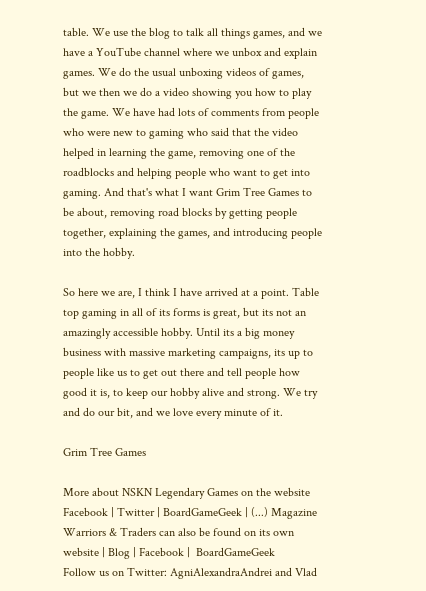table. We use the blog to talk all things games, and we have a YouTube channel where we unbox and explain games. We do the usual unboxing videos of games, but we then we do a video showing you how to play the game. We have had lots of comments from people who were new to gaming who said that the video helped in learning the game, removing one of the roadblocks and helping people who want to get into gaming. And that's what I want Grim Tree Games to be about, removing road blocks by getting people together, explaining the games, and introducing people into the hobby.

So here we are, I think I have arrived at a point. Table top gaming in all of its forms is great, but its not an amazingly accessible hobby. Until its a big money business with massive marketing campaigns, its up to people like us to get out there and tell people how good it is, to keep our hobby alive and strong. We try and do our bit, and we love every minute of it.

Grim Tree Games

More about NSKN Legendary Games on the website Facebook | Twitter | BoardGameGeek | (...) Magazine
Warriors & Traders can also be found on its own website | Blog | Facebook |  BoardGameGeek
Follow us on Twitter: AgniAlexandraAndrei and Vlad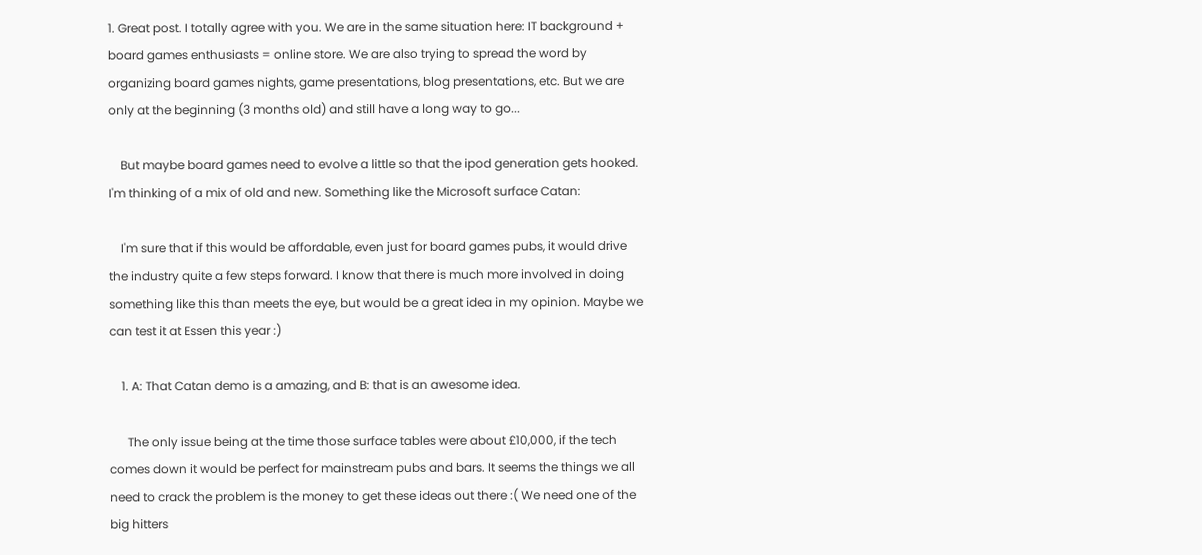1. Great post. I totally agree with you. We are in the same situation here: IT background + board games enthusiasts = online store. We are also trying to spread the word by organizing board games nights, game presentations, blog presentations, etc. But we are only at the beginning (3 months old) and still have a long way to go...

    But maybe board games need to evolve a little so that the ipod generation gets hooked. I'm thinking of a mix of old and new. Something like the Microsoft surface Catan:

    I'm sure that if this would be affordable, even just for board games pubs, it would drive the industry quite a few steps forward. I know that there is much more involved in doing something like this than meets the eye, but would be a great idea in my opinion. Maybe we can test it at Essen this year :)

    1. A: That Catan demo is a amazing, and B: that is an awesome idea.

      The only issue being at the time those surface tables were about £10,000, if the tech comes down it would be perfect for mainstream pubs and bars. It seems the things we all need to crack the problem is the money to get these ideas out there :( We need one of the big hitters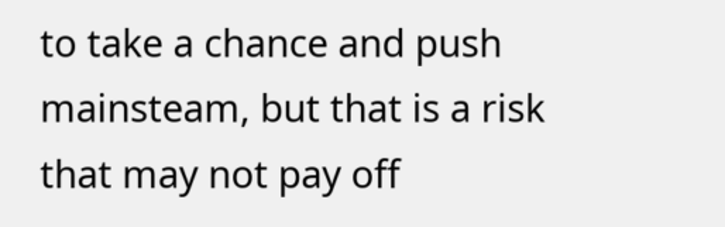to take a chance and push mainsteam, but that is a risk that may not pay off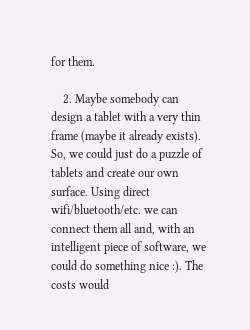for them.

    2. Maybe somebody can design a tablet with a very thin frame (maybe it already exists). So, we could just do a puzzle of tablets and create our own surface. Using direct wifi/bluetooth/etc. we can connect them all and, with an intelligent piece of software, we could do something nice :). The costs would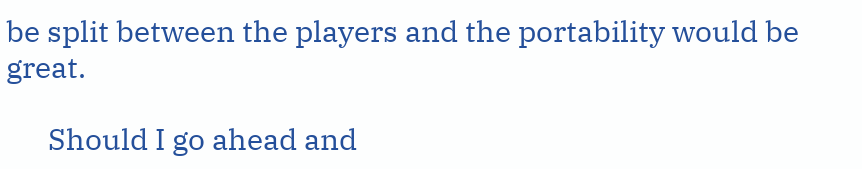be split between the players and the portability would be great.

      Should I go ahead and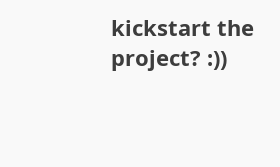kickstart the project? :))